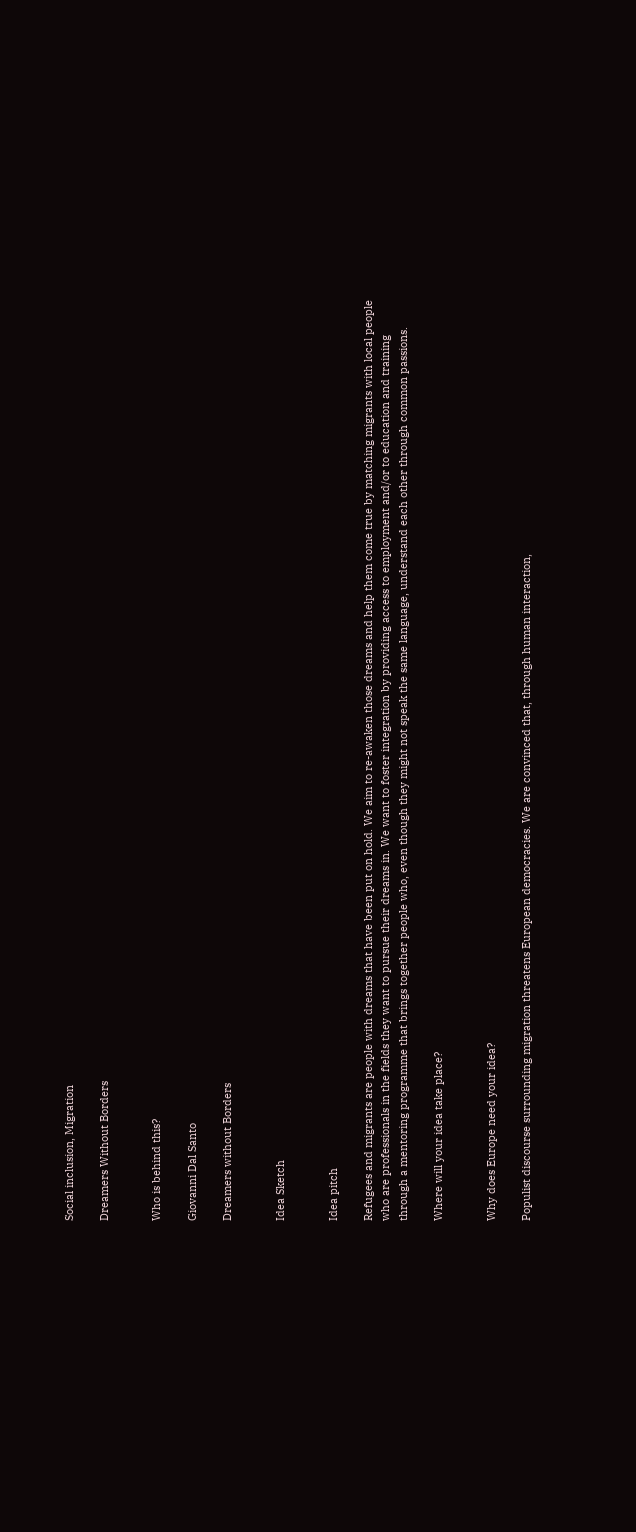Social inclusion, Migration

Dreamers Without Borders


Who is behind this?

Giovanni Dal Santo

Dreamers without Borders


Idea Sketch


Idea pitch

Refugees and migrants are people with dreams that have been put on hold. We aim to re-awaken those dreams and help them come true by matching migrants with local people who are professionals in the fields they want to pursue their dreams in. We want to foster integration by providing access to employment and/or to education and training through a mentoring programme that brings together people who, even though they might not speak the same language, understand each other through common passions.

Where will your idea take place?


Why does Europe need your idea?

Populist discourse surrounding migration threatens European democracies. We are convinced that, through human interaction,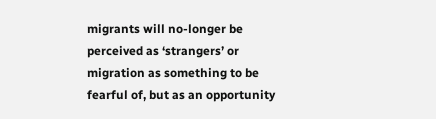migrants will no-longer be perceived as ‘strangers’ or migration as something to be fearful of, but as an opportunity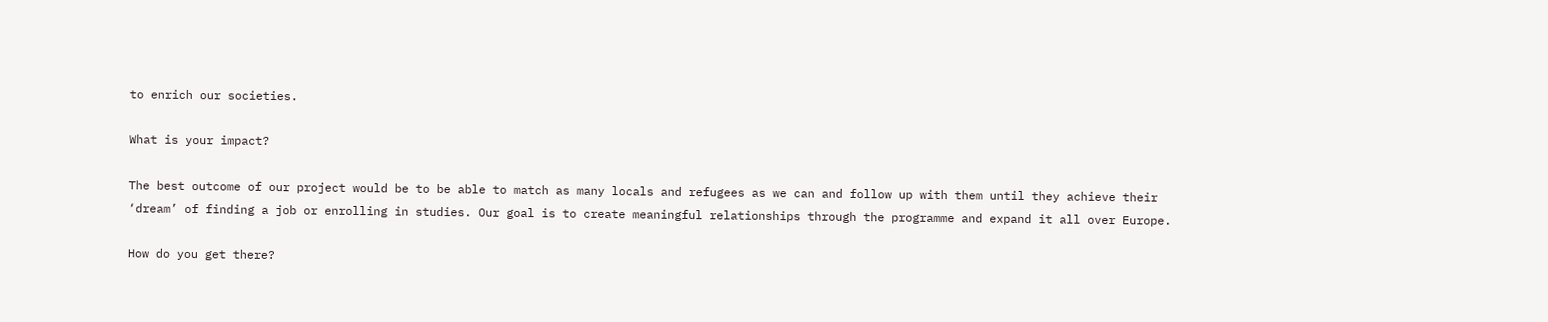to enrich our societies.

What is your impact?

The best outcome of our project would be to be able to match as many locals and refugees as we can and follow up with them until they achieve their ‘dream’ of finding a job or enrolling in studies. Our goal is to create meaningful relationships through the programme and expand it all over Europe.

How do you get there?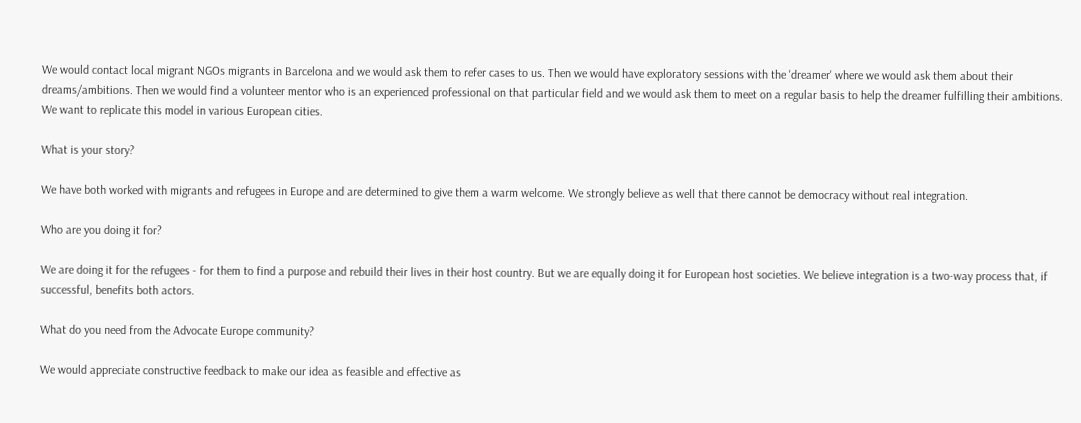We would contact local migrant NGOs migrants in Barcelona and we would ask them to refer cases to us. Then we would have exploratory sessions with the 'dreamer' where we would ask them about their dreams/ambitions. Then we would find a volunteer mentor who is an experienced professional on that particular field and we would ask them to meet on a regular basis to help the dreamer fulfilling their ambitions. We want to replicate this model in various European cities.

What is your story?

We have both worked with migrants and refugees in Europe and are determined to give them a warm welcome. We strongly believe as well that there cannot be democracy without real integration.

Who are you doing it for?

We are doing it for the refugees - for them to find a purpose and rebuild their lives in their host country. But we are equally doing it for European host societies. We believe integration is a two-way process that, if successful, benefits both actors.

What do you need from the Advocate Europe community?

We would appreciate constructive feedback to make our idea as feasible and effective as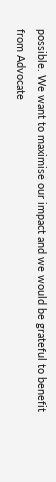possible. We want to maximise our impact and we would be grateful to benefit from Advocate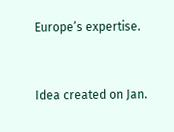Europe’s expertise.



Idea created on Jan.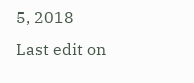5, 2018
Last edit on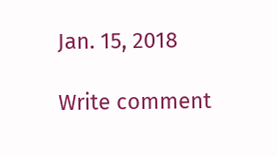Jan. 15, 2018

Write comment